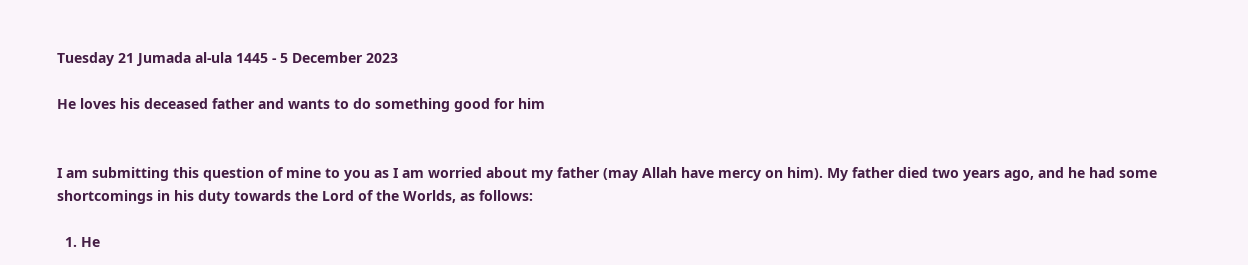Tuesday 21 Jumada al-ula 1445 - 5 December 2023

He loves his deceased father and wants to do something good for him


I am submitting this question of mine to you as I am worried about my father (may Allah have mercy on him). My father died two years ago, and he had some shortcomings in his duty towards the Lord of the Worlds, as follows:

  1. He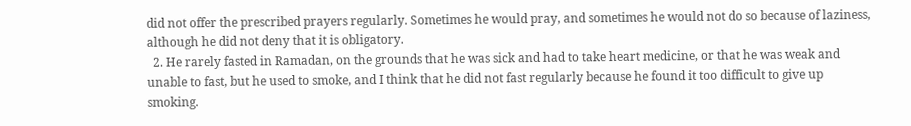did not offer the prescribed prayers regularly. Sometimes he would pray, and sometimes he would not do so because of laziness, although he did not deny that it is obligatory.
  2. He rarely fasted in Ramadan, on the grounds that he was sick and had to take heart medicine, or that he was weak and unable to fast, but he used to smoke, and I think that he did not fast regularly because he found it too difficult to give up smoking.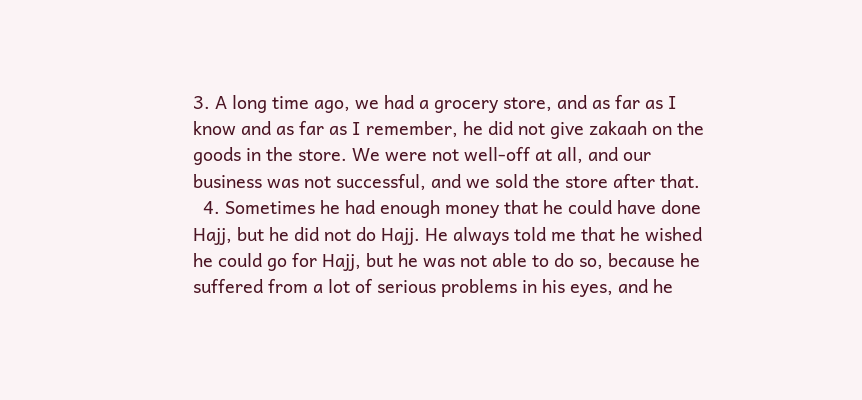3. A long time ago, we had a grocery store, and as far as I know and as far as I remember, he did not give zakaah on the goods in the store. We were not well-off at all, and our business was not successful, and we sold the store after that.
  4. Sometimes he had enough money that he could have done Hajj, but he did not do Hajj. He always told me that he wished he could go for Hajj, but he was not able to do so, because he suffered from a lot of serious problems in his eyes, and he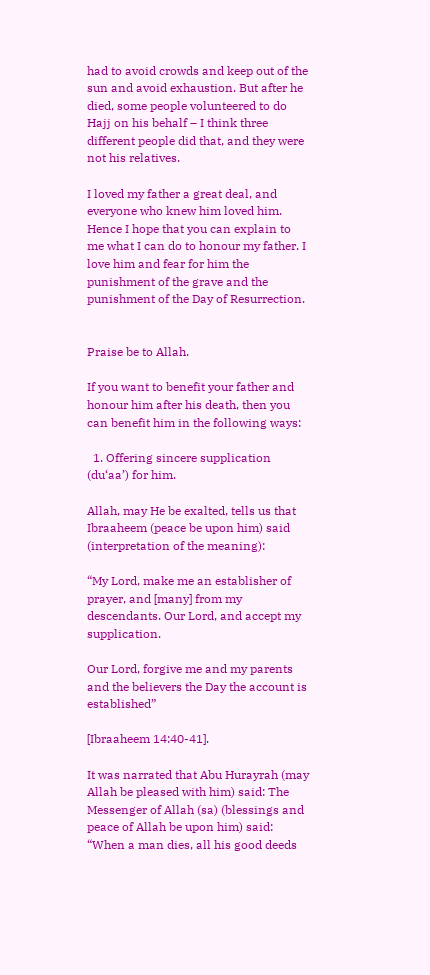had to avoid crowds and keep out of the sun and avoid exhaustion. But after he died, some people volunteered to do Hajj on his behalf – I think three different people did that, and they were not his relatives.

I loved my father a great deal, and everyone who knew him loved him. Hence I hope that you can explain to me what I can do to honour my father. I love him and fear for him the punishment of the grave and the punishment of the Day of Resurrection.


Praise be to Allah.

If you want to benefit your father and honour him after his death, then you can benefit him in the following ways:

  1. Offering sincere supplication (du‘aa’) for him.

Allah, may He be exalted, tells us that Ibraaheem (peace be upon him) said (interpretation of the meaning):

“My Lord, make me an establisher of prayer, and [many] from my descendants. Our Lord, and accept my supplication.

Our Lord, forgive me and my parents and the believers the Day the account is established”

[Ibraaheem 14:40-41].

It was narrated that Abu Hurayrah (may Allah be pleased with him) said: The Messenger of Allah (sa) (blessings and peace of Allah be upon him) said: “When a man dies, all his good deeds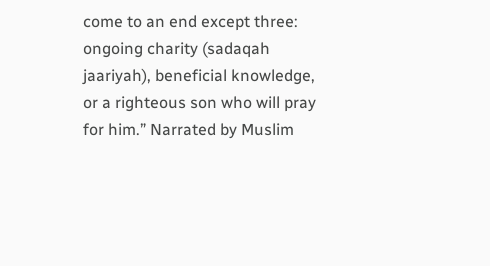come to an end except three: ongoing charity (sadaqah jaariyah), beneficial knowledge, or a righteous son who will pray for him.” Narrated by Muslim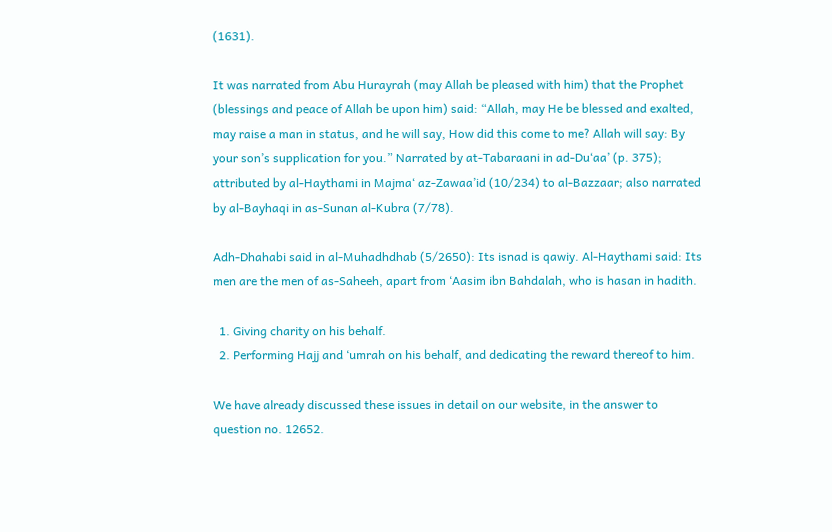(1631).

It was narrated from Abu Hurayrah (may Allah be pleased with him) that the Prophet (blessings and peace of Allah be upon him) said: “Allah, may He be blessed and exalted, may raise a man in status, and he will say, How did this come to me? Allah will say: By your son’s supplication for you.” Narrated by at-Tabaraani in ad-Du‘aa’ (p. 375); attributed by al-Haythami in Majma‘ az-Zawaa’id (10/234) to al-Bazzaar; also narrated by al-Bayhaqi in as-Sunan al-Kubra (7/78).

Adh-Dhahabi said in al-Muhadhdhab (5/2650): Its isnad is qawiy. Al-Haythami said: Its men are the men of as-Saheeh, apart from ‘Aasim ibn Bahdalah, who is hasan in hadith.

  1. Giving charity on his behalf.
  2. Performing Hajj and ‘umrah on his behalf, and dedicating the reward thereof to him.

We have already discussed these issues in detail on our website, in the answer to question no. 12652.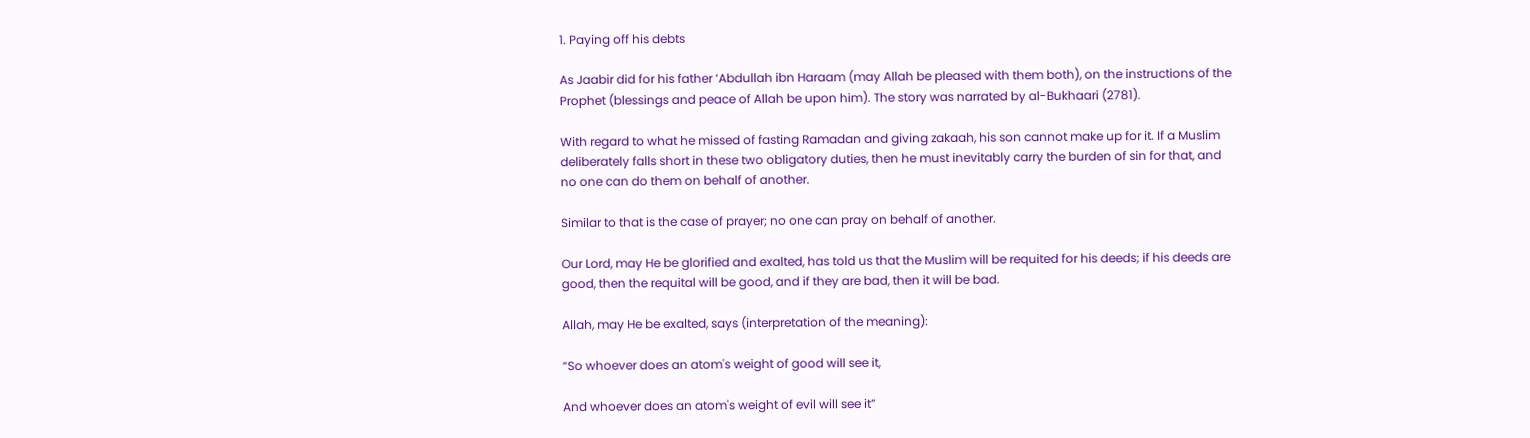1. Paying off his debts

As Jaabir did for his father ‘Abdullah ibn Haraam (may Allah be pleased with them both), on the instructions of the Prophet (blessings and peace of Allah be upon him). The story was narrated by al-Bukhaari (2781).

With regard to what he missed of fasting Ramadan and giving zakaah, his son cannot make up for it. If a Muslim deliberately falls short in these two obligatory duties, then he must inevitably carry the burden of sin for that, and no one can do them on behalf of another.

Similar to that is the case of prayer; no one can pray on behalf of another.

Our Lord, may He be glorified and exalted, has told us that the Muslim will be requited for his deeds; if his deeds are good, then the requital will be good, and if they are bad, then it will be bad.

Allah, may He be exalted, says (interpretation of the meaning):

“So whoever does an atom's weight of good will see it,

And whoever does an atom's weight of evil will see it”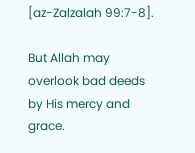[az-Zalzalah 99:7-8].

But Allah may overlook bad deeds by His mercy and grace.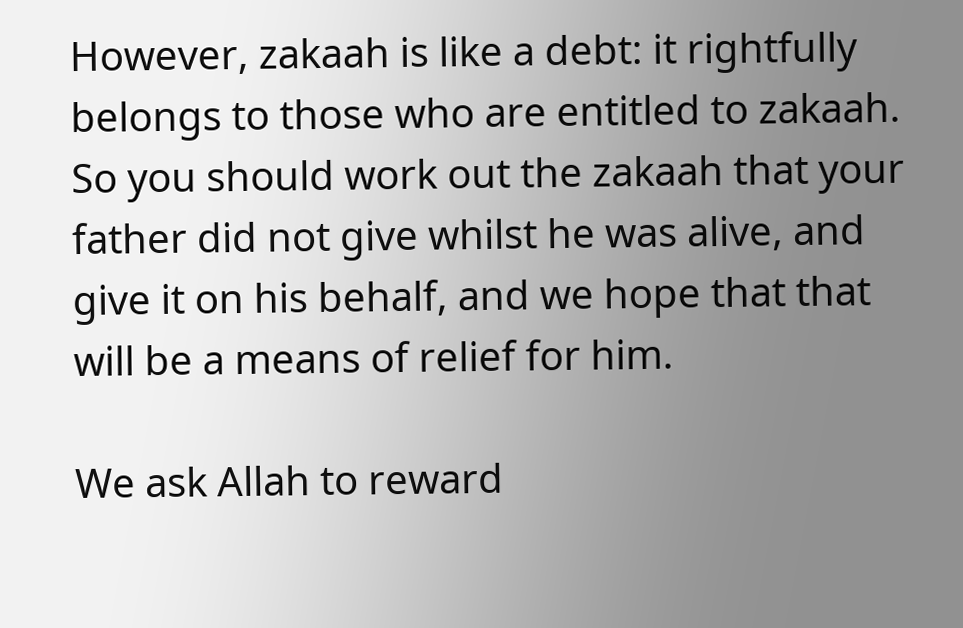However, zakaah is like a debt: it rightfully belongs to those who are entitled to zakaah. So you should work out the zakaah that your father did not give whilst he was alive, and give it on his behalf, and we hope that that will be a means of relief for him.

We ask Allah to reward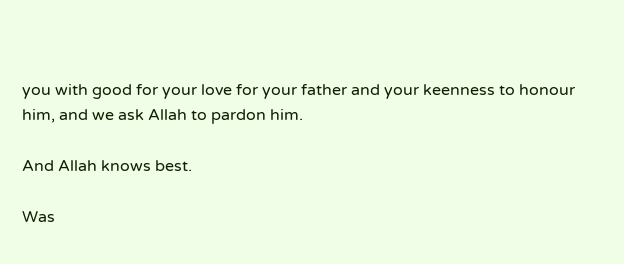you with good for your love for your father and your keenness to honour him, and we ask Allah to pardon him.

And Allah knows best.

Was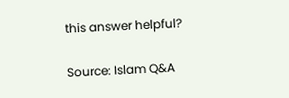this answer helpful?

Source: Islam Q&A